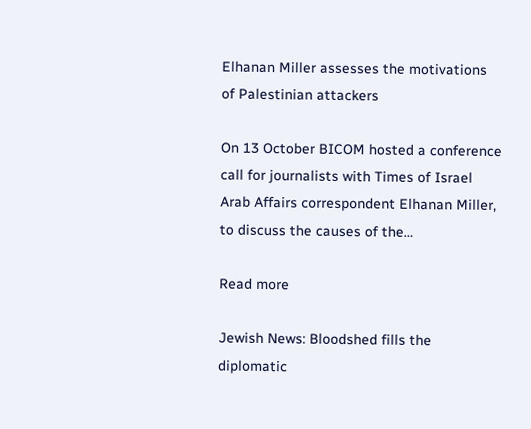Elhanan Miller assesses the motivations of Palestinian attackers

On 13 October BICOM hosted a conference call for journalists with Times of Israel Arab Affairs correspondent Elhanan Miller, to discuss the causes of the…

Read more

Jewish News: Bloodshed fills the diplomatic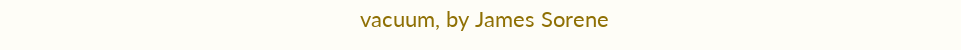vacuum, by James Sorene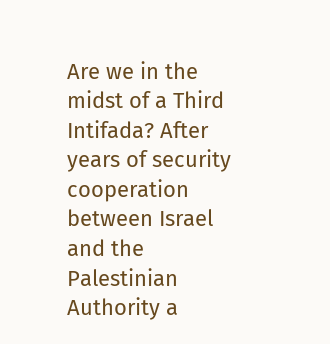Are we in the midst of a Third Intifada? After years of security cooperation between Israel and the Palestinian Authority a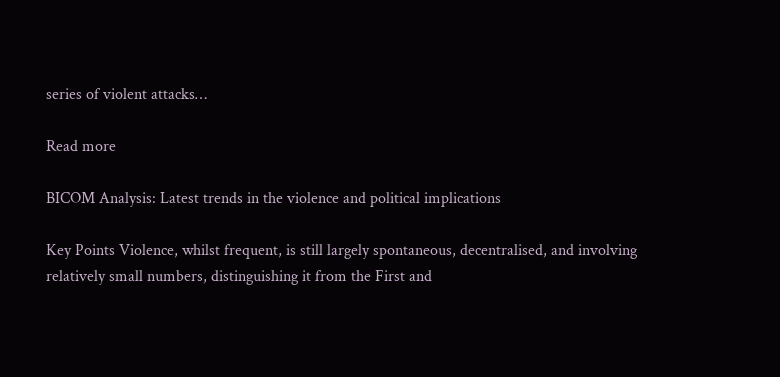series of violent attacks…

Read more

BICOM Analysis: Latest trends in the violence and political implications

Key Points Violence, whilst frequent, is still largely spontaneous, decentralised, and involving relatively small numbers, distinguishing it from the First and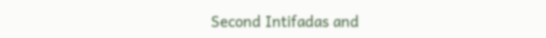Second Intifadas and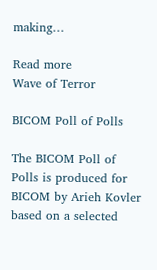making…

Read more
Wave of Terror

BICOM Poll of Polls

The BICOM Poll of Polls is produced for BICOM by Arieh Kovler based on a selected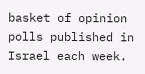basket of opinion polls published in Israel each week.